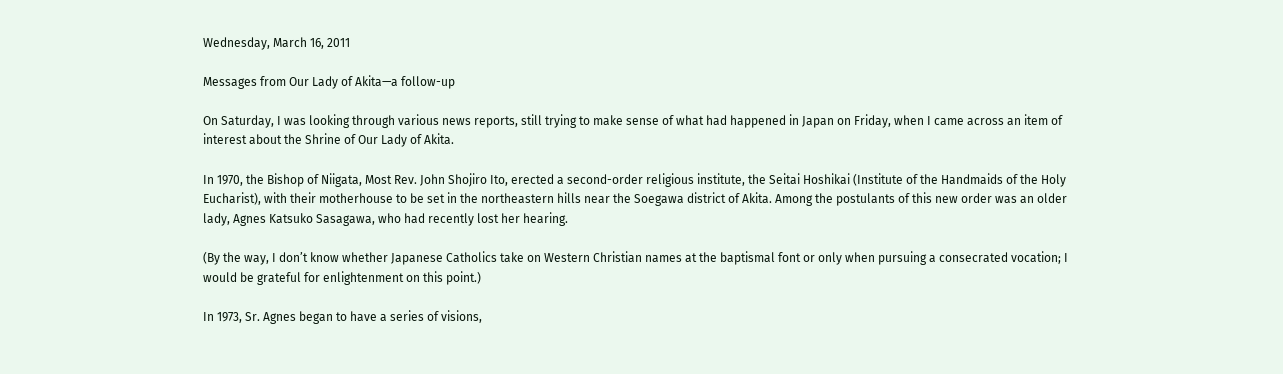Wednesday, March 16, 2011

Messages from Our Lady of Akita—a follow-up

On Saturday, I was looking through various news reports, still trying to make sense of what had happened in Japan on Friday, when I came across an item of interest about the Shrine of Our Lady of Akita.

In 1970, the Bishop of Niigata, Most Rev. John Shojiro Ito, erected a second-order religious institute, the Seitai Hoshikai (Institute of the Handmaids of the Holy Eucharist), with their motherhouse to be set in the northeastern hills near the Soegawa district of Akita. Among the postulants of this new order was an older lady, Agnes Katsuko Sasagawa, who had recently lost her hearing.

(By the way, I don’t know whether Japanese Catholics take on Western Christian names at the baptismal font or only when pursuing a consecrated vocation; I would be grateful for enlightenment on this point.)

In 1973, Sr. Agnes began to have a series of visions,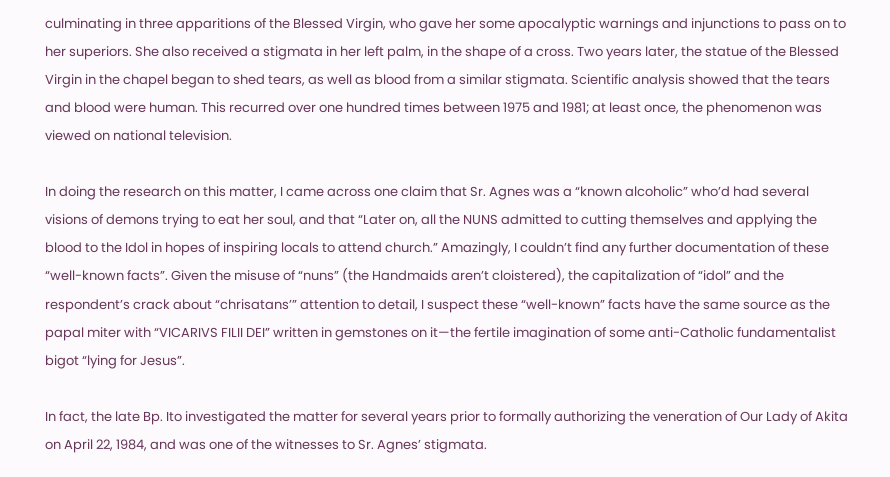culminating in three apparitions of the Blessed Virgin, who gave her some apocalyptic warnings and injunctions to pass on to her superiors. She also received a stigmata in her left palm, in the shape of a cross. Two years later, the statue of the Blessed Virgin in the chapel began to shed tears, as well as blood from a similar stigmata. Scientific analysis showed that the tears and blood were human. This recurred over one hundred times between 1975 and 1981; at least once, the phenomenon was viewed on national television.

In doing the research on this matter, I came across one claim that Sr. Agnes was a “known alcoholic” who’d had several visions of demons trying to eat her soul, and that “Later on, all the NUNS admitted to cutting themselves and applying the blood to the Idol in hopes of inspiring locals to attend church.” Amazingly, I couldn’t find any further documentation of these “well-known facts”. Given the misuse of “nuns” (the Handmaids aren’t cloistered), the capitalization of “idol” and the respondent’s crack about “chrisatans’” attention to detail, I suspect these “well-known” facts have the same source as the papal miter with “VICARIVS FILII DEI” written in gemstones on it—the fertile imagination of some anti-Catholic fundamentalist bigot “lying for Jesus”.

In fact, the late Bp. Ito investigated the matter for several years prior to formally authorizing the veneration of Our Lady of Akita on April 22, 1984, and was one of the witnesses to Sr. Agnes’ stigmata.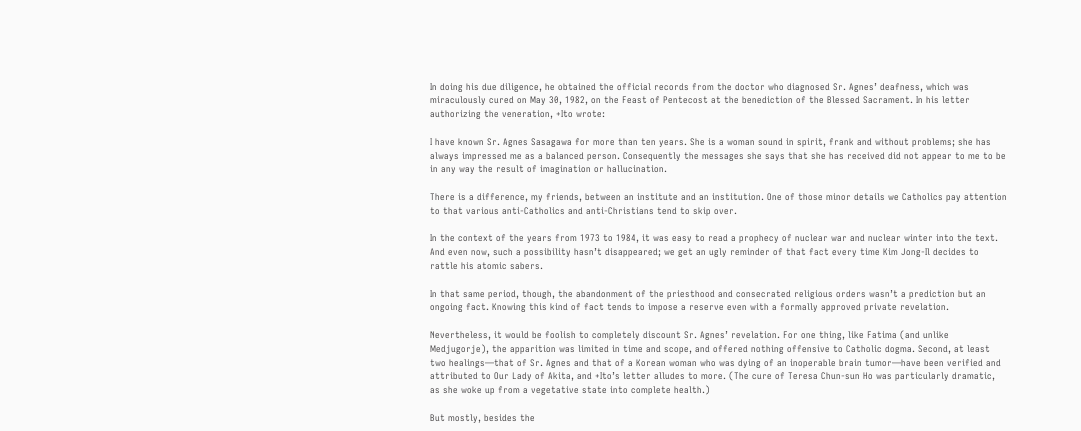In doing his due diligence, he obtained the official records from the doctor who diagnosed Sr. Agnes’ deafness, which was miraculously cured on May 30, 1982, on the Feast of Pentecost at the benediction of the Blessed Sacrament. In his letter authorizing the veneration, +Ito wrote:

I have known Sr. Agnes Sasagawa for more than ten years. She is a woman sound in spirit, frank and without problems; she has always impressed me as a balanced person. Consequently the messages she says that she has received did not appear to me to be in any way the result of imagination or hallucination.

There is a difference, my friends, between an institute and an institution. One of those minor details we Catholics pay attention to that various anti-Catholics and anti-Christians tend to skip over.

In the context of the years from 1973 to 1984, it was easy to read a prophecy of nuclear war and nuclear winter into the text. And even now, such a possibility hasn’t disappeared; we get an ugly reminder of that fact every time Kim Jong-Il decides to rattle his atomic sabers.

In that same period, though, the abandonment of the priesthood and consecrated religious orders wasn’t a prediction but an ongoing fact. Knowing this kind of fact tends to impose a reserve even with a formally approved private revelation.

Nevertheless, it would be foolish to completely discount Sr. Agnes’ revelation. For one thing, like Fatima (and unlike Medjugorje), the apparition was limited in time and scope, and offered nothing offensive to Catholic dogma. Second, at least two healings—that of Sr. Agnes and that of a Korean woman who was dying of an inoperable brain tumor—have been verified and attributed to Our Lady of Akita, and +Ito’s letter alludes to more. (The cure of Teresa Chun-sun Ho was particularly dramatic, as she woke up from a vegetative state into complete health.)

But mostly, besides the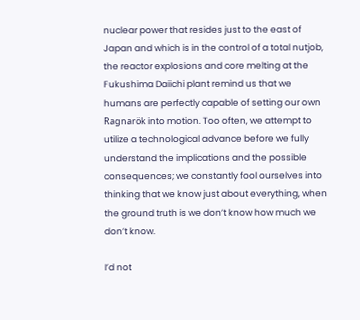nuclear power that resides just to the east of Japan and which is in the control of a total nutjob, the reactor explosions and core melting at the Fukushima Daiichi plant remind us that we humans are perfectly capable of setting our own Ragnarök into motion. Too often, we attempt to utilize a technological advance before we fully understand the implications and the possible consequences; we constantly fool ourselves into thinking that we know just about everything, when the ground truth is we don’t know how much we don’t know.

I’d not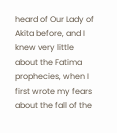heard of Our Lady of Akita before, and I knew very little about the Fatima prophecies, when I first wrote my fears about the fall of the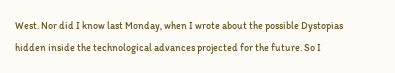West. Nor did I know last Monday, when I wrote about the possible Dystopias hidden inside the technological advances projected for the future. So I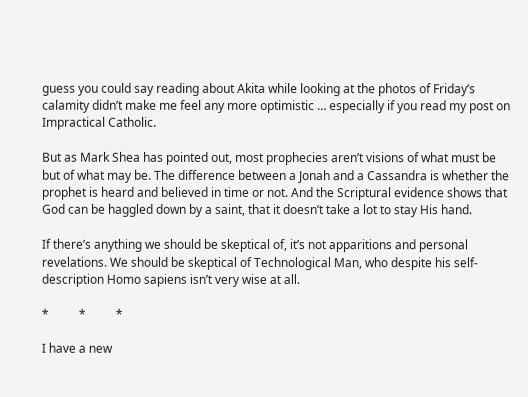guess you could say reading about Akita while looking at the photos of Friday’s calamity didn’t make me feel any more optimistic … especially if you read my post on Impractical Catholic.

But as Mark Shea has pointed out, most prophecies aren’t visions of what must be but of what may be. The difference between a Jonah and a Cassandra is whether the prophet is heard and believed in time or not. And the Scriptural evidence shows that God can be haggled down by a saint, that it doesn’t take a lot to stay His hand.

If there’s anything we should be skeptical of, it’s not apparitions and personal revelations. We should be skeptical of Technological Man, who despite his self-description Homo sapiens isn’t very wise at all.

*          *          *

I have a new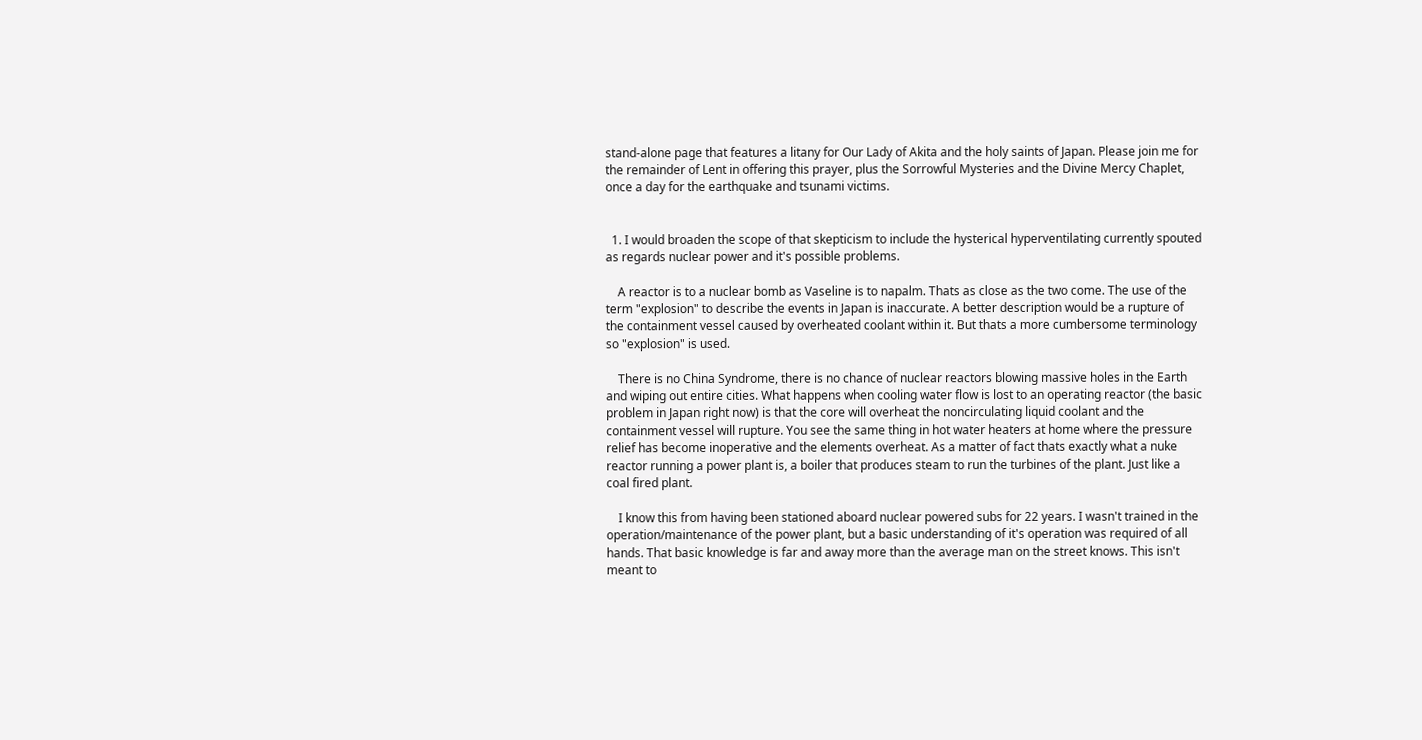stand-alone page that features a litany for Our Lady of Akita and the holy saints of Japan. Please join me for the remainder of Lent in offering this prayer, plus the Sorrowful Mysteries and the Divine Mercy Chaplet, once a day for the earthquake and tsunami victims.


  1. I would broaden the scope of that skepticism to include the hysterical hyperventilating currently spouted as regards nuclear power and it's possible problems.

    A reactor is to a nuclear bomb as Vaseline is to napalm. Thats as close as the two come. The use of the term "explosion" to describe the events in Japan is inaccurate. A better description would be a rupture of the containment vessel caused by overheated coolant within it. But thats a more cumbersome terminology so "explosion" is used.

    There is no China Syndrome, there is no chance of nuclear reactors blowing massive holes in the Earth and wiping out entire cities. What happens when cooling water flow is lost to an operating reactor (the basic problem in Japan right now) is that the core will overheat the noncirculating liquid coolant and the containment vessel will rupture. You see the same thing in hot water heaters at home where the pressure relief has become inoperative and the elements overheat. As a matter of fact thats exactly what a nuke reactor running a power plant is, a boiler that produces steam to run the turbines of the plant. Just like a coal fired plant.

    I know this from having been stationed aboard nuclear powered subs for 22 years. I wasn't trained in the operation/maintenance of the power plant, but a basic understanding of it's operation was required of all hands. That basic knowledge is far and away more than the average man on the street knows. This isn't meant to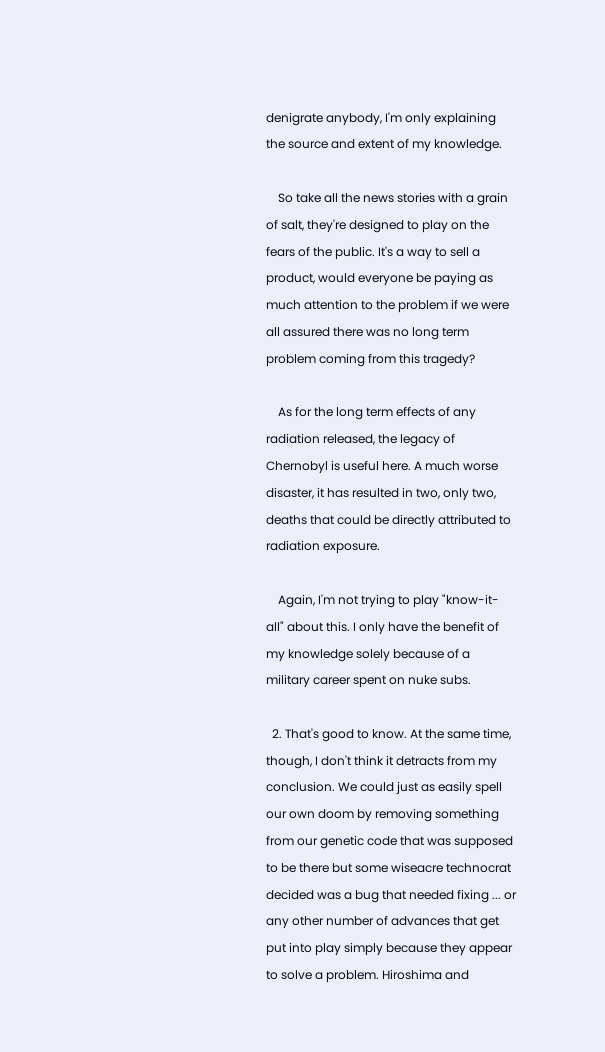denigrate anybody, I'm only explaining the source and extent of my knowledge.

    So take all the news stories with a grain of salt, they're designed to play on the fears of the public. It's a way to sell a product, would everyone be paying as much attention to the problem if we were all assured there was no long term problem coming from this tragedy?

    As for the long term effects of any radiation released, the legacy of Chernobyl is useful here. A much worse disaster, it has resulted in two, only two, deaths that could be directly attributed to radiation exposure.

    Again, I'm not trying to play "know-it-all" about this. I only have the benefit of my knowledge solely because of a military career spent on nuke subs.

  2. That's good to know. At the same time, though, I don't think it detracts from my conclusion. We could just as easily spell our own doom by removing something from our genetic code that was supposed to be there but some wiseacre technocrat decided was a bug that needed fixing ... or any other number of advances that get put into play simply because they appear to solve a problem. Hiroshima and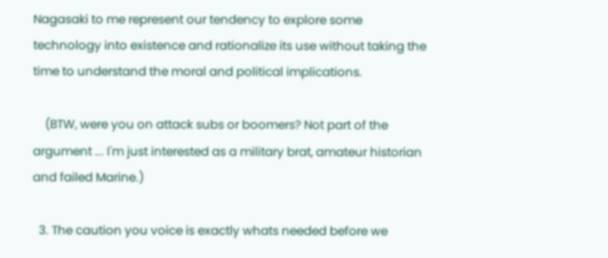Nagasaki to me represent our tendency to explore some technology into existence and rationalize its use without taking the time to understand the moral and political implications.

    (BTW, were you on attack subs or boomers? Not part of the argument ... I'm just interested as a military brat, amateur historian and failed Marine.)

  3. The caution you voice is exactly whats needed before we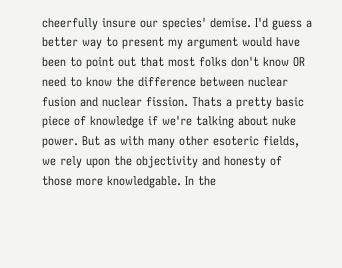cheerfully insure our species' demise. I'd guess a better way to present my argument would have been to point out that most folks don't know OR need to know the difference between nuclear fusion and nuclear fission. Thats a pretty basic piece of knowledge if we're talking about nuke power. But as with many other esoteric fields, we rely upon the objectivity and honesty of those more knowledgable. In the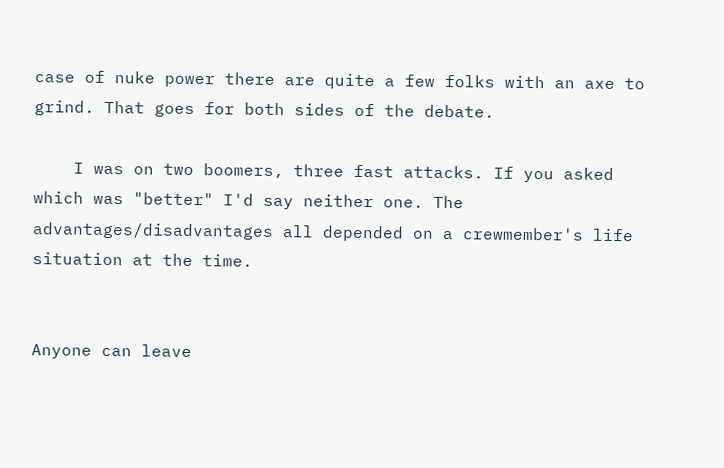case of nuke power there are quite a few folks with an axe to grind. That goes for both sides of the debate.

    I was on two boomers, three fast attacks. If you asked which was "better" I'd say neither one. The advantages/disadvantages all depended on a crewmember's life situation at the time.


Anyone can leave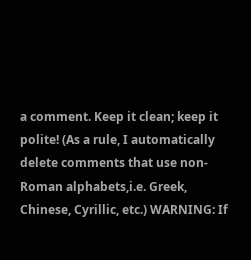a comment. Keep it clean; keep it polite! (As a rule, I automatically delete comments that use non-Roman alphabets,i.e. Greek, Chinese, Cyrillic, etc.) WARNING: If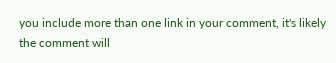you include more than one link in your comment, it's likely the comment will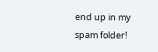end up in my spam folder!